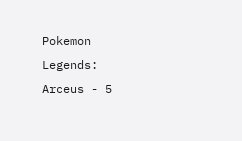Pokemon Legends: Arceus - 5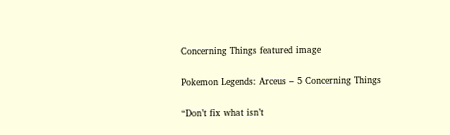Concerning Things featured image

Pokemon Legends: Arceus – 5 Concerning Things

“Don’t fix what isn’t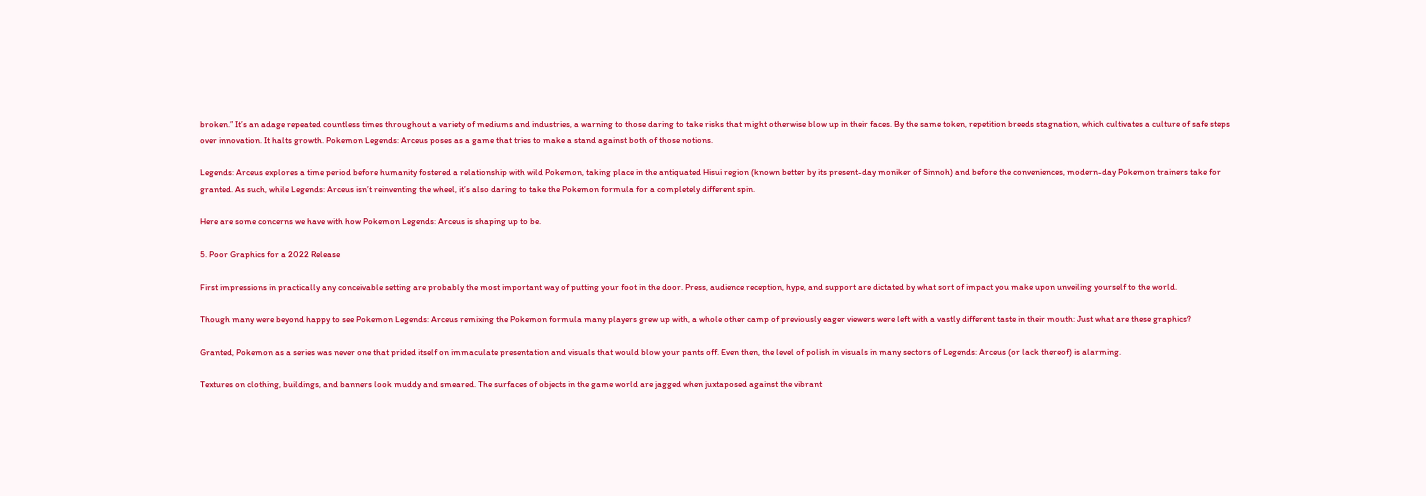broken.” It’s an adage repeated countless times throughout a variety of mediums and industries, a warning to those daring to take risks that might otherwise blow up in their faces. By the same token, repetition breeds stagnation, which cultivates a culture of safe steps over innovation. It halts growth. Pokemon Legends: Arceus poses as a game that tries to make a stand against both of those notions.

Legends: Arceus explores a time period before humanity fostered a relationship with wild Pokemon, taking place in the antiquated Hisui region (known better by its present-day moniker of Sinnoh) and before the conveniences, modern-day Pokemon trainers take for granted. As such, while Legends: Arceus isn’t reinventing the wheel, it’s also daring to take the Pokemon formula for a completely different spin.

Here are some concerns we have with how Pokemon Legends: Arceus is shaping up to be.

5. Poor Graphics for a 2022 Release

First impressions in practically any conceivable setting are probably the most important way of putting your foot in the door. Press, audience reception, hype, and support are dictated by what sort of impact you make upon unveiling yourself to the world.

Though many were beyond happy to see Pokemon Legends: Arceus remixing the Pokemon formula many players grew up with, a whole other camp of previously eager viewers were left with a vastly different taste in their mouth: Just what are these graphics?

Granted, Pokemon as a series was never one that prided itself on immaculate presentation and visuals that would blow your pants off. Even then, the level of polish in visuals in many sectors of Legends: Arceus (or lack thereof) is alarming.

Textures on clothing, buildings, and banners look muddy and smeared. The surfaces of objects in the game world are jagged when juxtaposed against the vibrant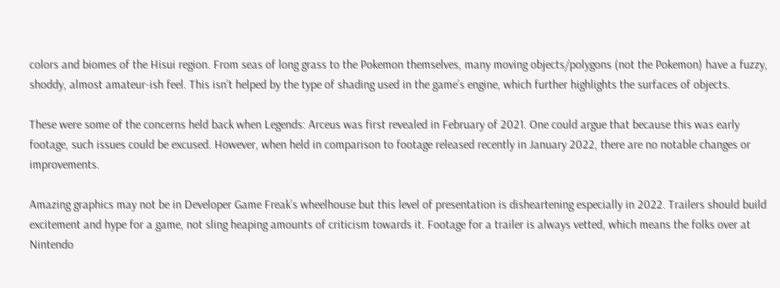colors and biomes of the Hisui region. From seas of long grass to the Pokemon themselves, many moving objects/polygons (not the Pokemon) have a fuzzy, shoddy, almost amateur-ish feel. This isn’t helped by the type of shading used in the game’s engine, which further highlights the surfaces of objects.

These were some of the concerns held back when Legends: Arceus was first revealed in February of 2021. One could argue that because this was early footage, such issues could be excused. However, when held in comparison to footage released recently in January 2022, there are no notable changes or improvements.

Amazing graphics may not be in Developer Game Freak’s wheelhouse but this level of presentation is disheartening especially in 2022. Trailers should build excitement and hype for a game, not sling heaping amounts of criticism towards it. Footage for a trailer is always vetted, which means the folks over at Nintendo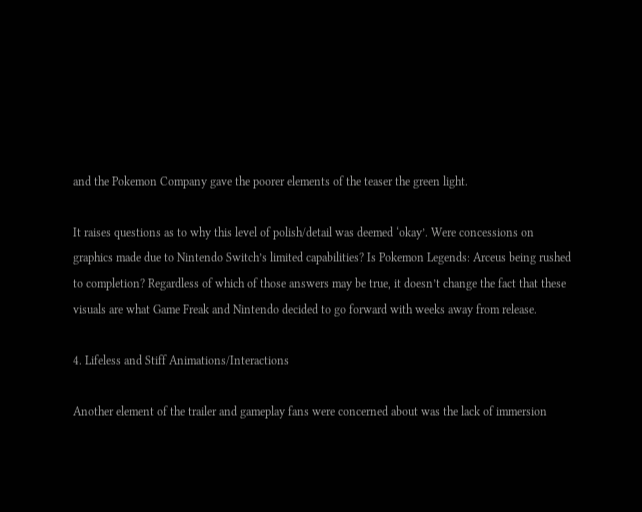and the Pokemon Company gave the poorer elements of the teaser the green light.

It raises questions as to why this level of polish/detail was deemed ‘okay’. Were concessions on graphics made due to Nintendo Switch’s limited capabilities? Is Pokemon Legends: Arceus being rushed to completion? Regardless of which of those answers may be true, it doesn’t change the fact that these visuals are what Game Freak and Nintendo decided to go forward with weeks away from release.

4. Lifeless and Stiff Animations/Interactions

Another element of the trailer and gameplay fans were concerned about was the lack of immersion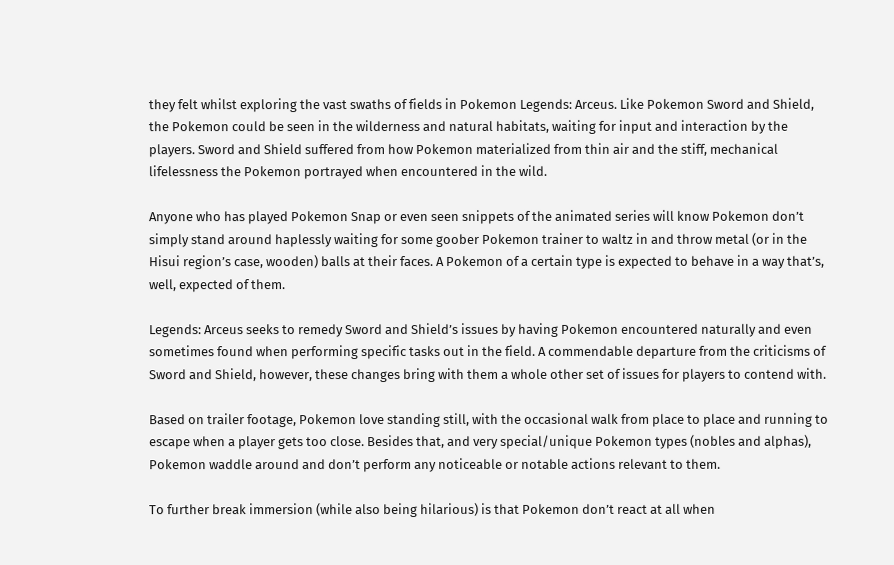they felt whilst exploring the vast swaths of fields in Pokemon Legends: Arceus. Like Pokemon Sword and Shield, the Pokemon could be seen in the wilderness and natural habitats, waiting for input and interaction by the players. Sword and Shield suffered from how Pokemon materialized from thin air and the stiff, mechanical lifelessness the Pokemon portrayed when encountered in the wild.

Anyone who has played Pokemon Snap or even seen snippets of the animated series will know Pokemon don’t simply stand around haplessly waiting for some goober Pokemon trainer to waltz in and throw metal (or in the Hisui region’s case, wooden) balls at their faces. A Pokemon of a certain type is expected to behave in a way that’s, well, expected of them.

Legends: Arceus seeks to remedy Sword and Shield’s issues by having Pokemon encountered naturally and even sometimes found when performing specific tasks out in the field. A commendable departure from the criticisms of Sword and Shield, however, these changes bring with them a whole other set of issues for players to contend with.

Based on trailer footage, Pokemon love standing still, with the occasional walk from place to place and running to escape when a player gets too close. Besides that, and very special/unique Pokemon types (nobles and alphas), Pokemon waddle around and don’t perform any noticeable or notable actions relevant to them.

To further break immersion (while also being hilarious) is that Pokemon don’t react at all when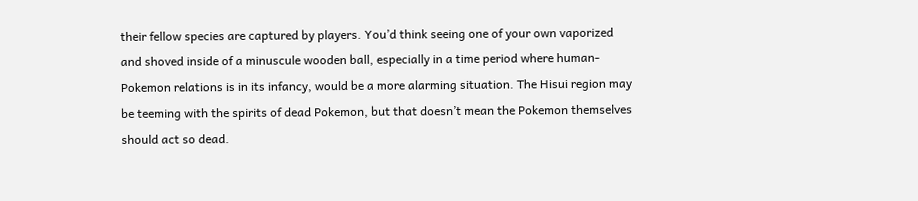their fellow species are captured by players. You’d think seeing one of your own vaporized and shoved inside of a minuscule wooden ball, especially in a time period where human-Pokemon relations is in its infancy, would be a more alarming situation. The Hisui region may be teeming with the spirits of dead Pokemon, but that doesn’t mean the Pokemon themselves should act so dead.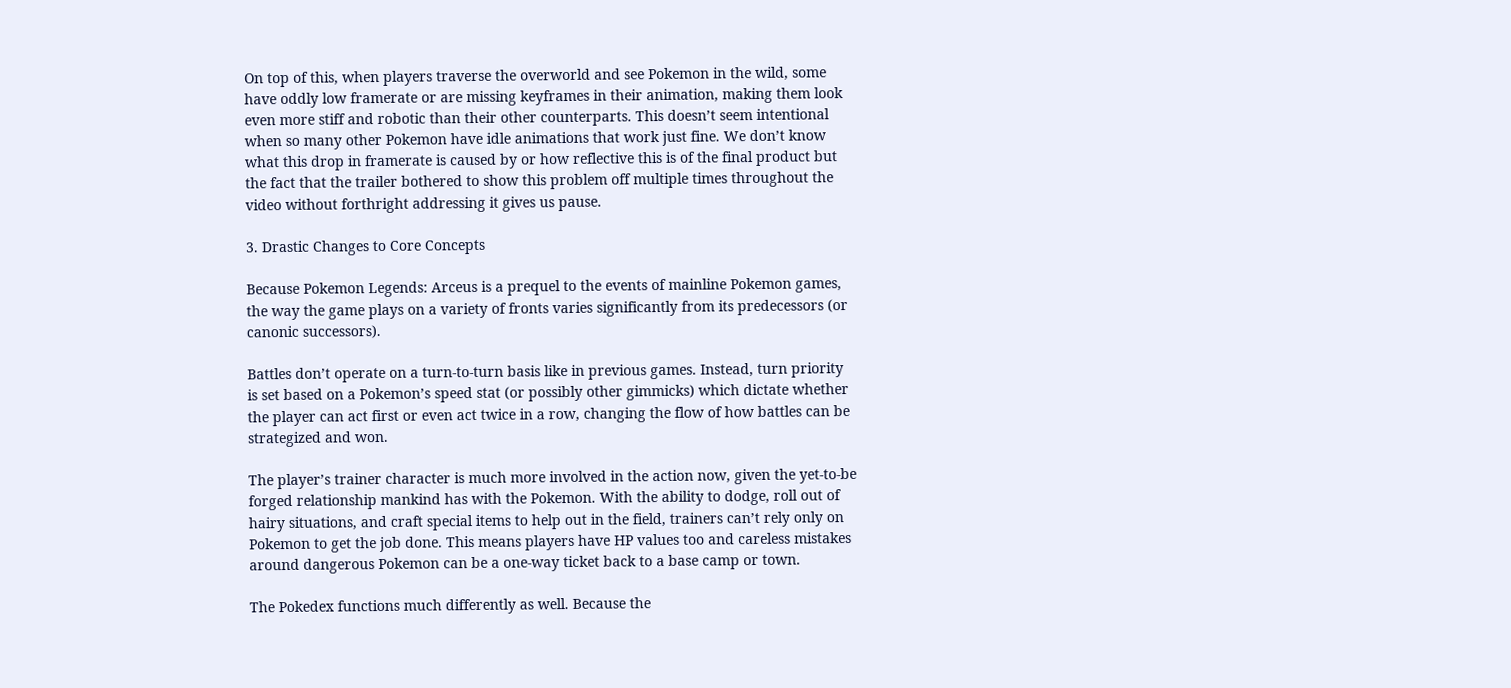On top of this, when players traverse the overworld and see Pokemon in the wild, some have oddly low framerate or are missing keyframes in their animation, making them look even more stiff and robotic than their other counterparts. This doesn’t seem intentional when so many other Pokemon have idle animations that work just fine. We don’t know what this drop in framerate is caused by or how reflective this is of the final product but the fact that the trailer bothered to show this problem off multiple times throughout the video without forthright addressing it gives us pause.

3. Drastic Changes to Core Concepts

Because Pokemon Legends: Arceus is a prequel to the events of mainline Pokemon games, the way the game plays on a variety of fronts varies significantly from its predecessors (or canonic successors).

Battles don’t operate on a turn-to-turn basis like in previous games. Instead, turn priority is set based on a Pokemon’s speed stat (or possibly other gimmicks) which dictate whether the player can act first or even act twice in a row, changing the flow of how battles can be strategized and won.

The player’s trainer character is much more involved in the action now, given the yet-to-be forged relationship mankind has with the Pokemon. With the ability to dodge, roll out of hairy situations, and craft special items to help out in the field, trainers can’t rely only on Pokemon to get the job done. This means players have HP values too and careless mistakes around dangerous Pokemon can be a one-way ticket back to a base camp or town.

The Pokedex functions much differently as well. Because the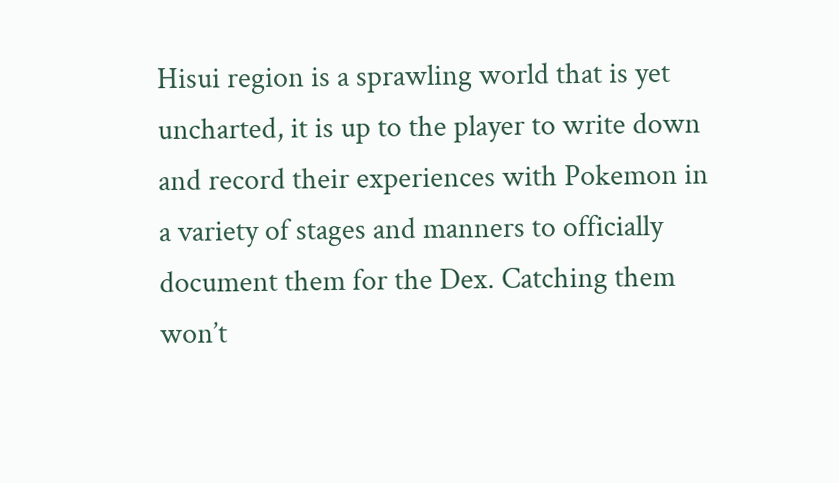Hisui region is a sprawling world that is yet uncharted, it is up to the player to write down and record their experiences with Pokemon in a variety of stages and manners to officially document them for the Dex. Catching them won’t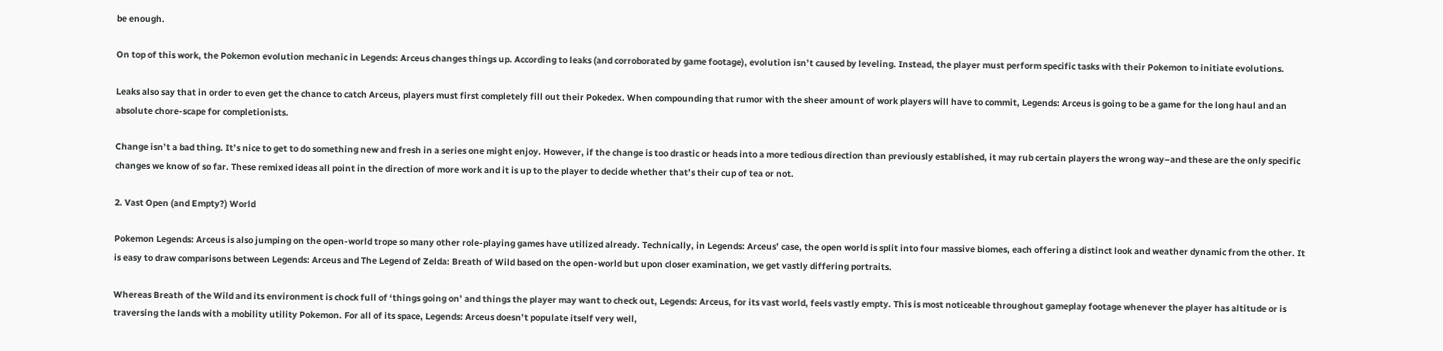be enough.

On top of this work, the Pokemon evolution mechanic in Legends: Arceus changes things up. According to leaks (and corroborated by game footage), evolution isn’t caused by leveling. Instead, the player must perform specific tasks with their Pokemon to initiate evolutions.

Leaks also say that in order to even get the chance to catch Arceus, players must first completely fill out their Pokedex. When compounding that rumor with the sheer amount of work players will have to commit, Legends: Arceus is going to be a game for the long haul and an absolute chore-scape for completionists.

Change isn’t a bad thing. It’s nice to get to do something new and fresh in a series one might enjoy. However, if the change is too drastic or heads into a more tedious direction than previously established, it may rub certain players the wrong way–and these are the only specific changes we know of so far. These remixed ideas all point in the direction of more work and it is up to the player to decide whether that’s their cup of tea or not.

2. Vast Open (and Empty?) World

Pokemon Legends: Arceus is also jumping on the open-world trope so many other role-playing games have utilized already. Technically, in Legends: Arceus’ case, the open world is split into four massive biomes, each offering a distinct look and weather dynamic from the other. It is easy to draw comparisons between Legends: Arceus and The Legend of Zelda: Breath of Wild based on the open-world but upon closer examination, we get vastly differing portraits.

Whereas Breath of the Wild and its environment is chock full of ‘things going on’ and things the player may want to check out, Legends: Arceus, for its vast world, feels vastly empty. This is most noticeable throughout gameplay footage whenever the player has altitude or is traversing the lands with a mobility utility Pokemon. For all of its space, Legends: Arceus doesn’t populate itself very well,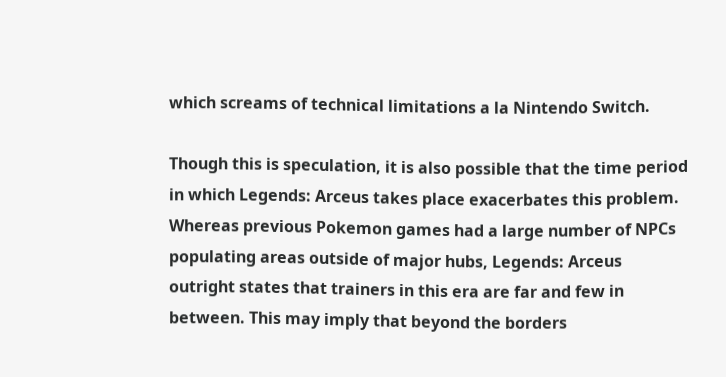which screams of technical limitations a la Nintendo Switch.

Though this is speculation, it is also possible that the time period in which Legends: Arceus takes place exacerbates this problem. Whereas previous Pokemon games had a large number of NPCs populating areas outside of major hubs, Legends: Arceus outright states that trainers in this era are far and few in between. This may imply that beyond the borders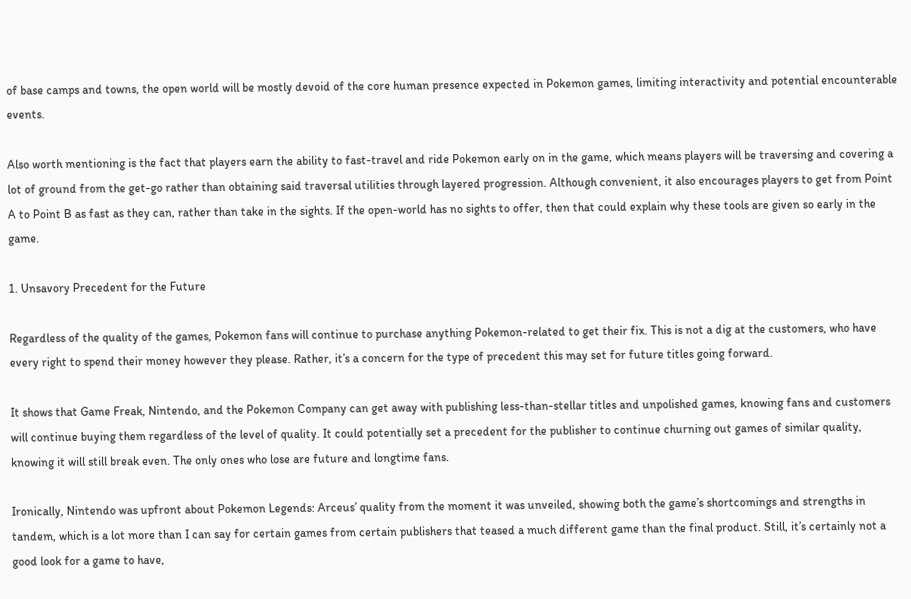of base camps and towns, the open world will be mostly devoid of the core human presence expected in Pokemon games, limiting interactivity and potential encounterable events.

Also worth mentioning is the fact that players earn the ability to fast-travel and ride Pokemon early on in the game, which means players will be traversing and covering a lot of ground from the get-go rather than obtaining said traversal utilities through layered progression. Although convenient, it also encourages players to get from Point A to Point B as fast as they can, rather than take in the sights. If the open-world has no sights to offer, then that could explain why these tools are given so early in the game.

1. Unsavory Precedent for the Future

Regardless of the quality of the games, Pokemon fans will continue to purchase anything Pokemon-related to get their fix. This is not a dig at the customers, who have every right to spend their money however they please. Rather, it’s a concern for the type of precedent this may set for future titles going forward.

It shows that Game Freak, Nintendo, and the Pokemon Company can get away with publishing less-than-stellar titles and unpolished games, knowing fans and customers will continue buying them regardless of the level of quality. It could potentially set a precedent for the publisher to continue churning out games of similar quality, knowing it will still break even. The only ones who lose are future and longtime fans.

Ironically, Nintendo was upfront about Pokemon Legends: Arceus’ quality from the moment it was unveiled, showing both the game’s shortcomings and strengths in tandem, which is a lot more than I can say for certain games from certain publishers that teased a much different game than the final product. Still, it’s certainly not a good look for a game to have,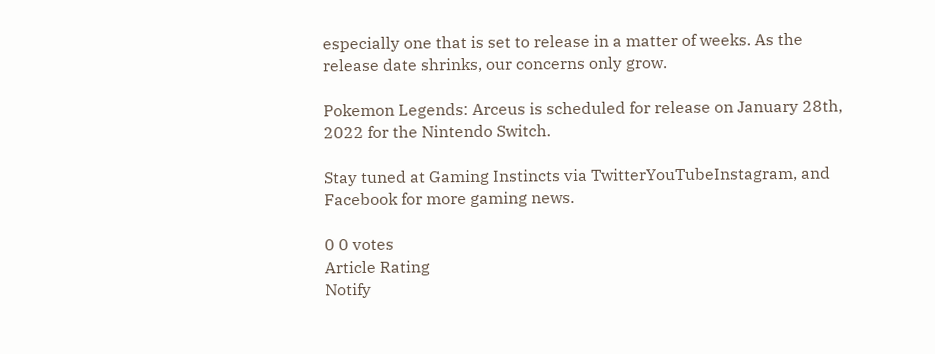especially one that is set to release in a matter of weeks. As the release date shrinks, our concerns only grow.

Pokemon Legends: Arceus is scheduled for release on January 28th, 2022 for the Nintendo Switch.

Stay tuned at Gaming Instincts via TwitterYouTubeInstagram, and Facebook for more gaming news.

0 0 votes
Article Rating
Notify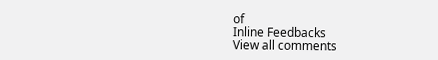of
Inline Feedbacks
View all comments